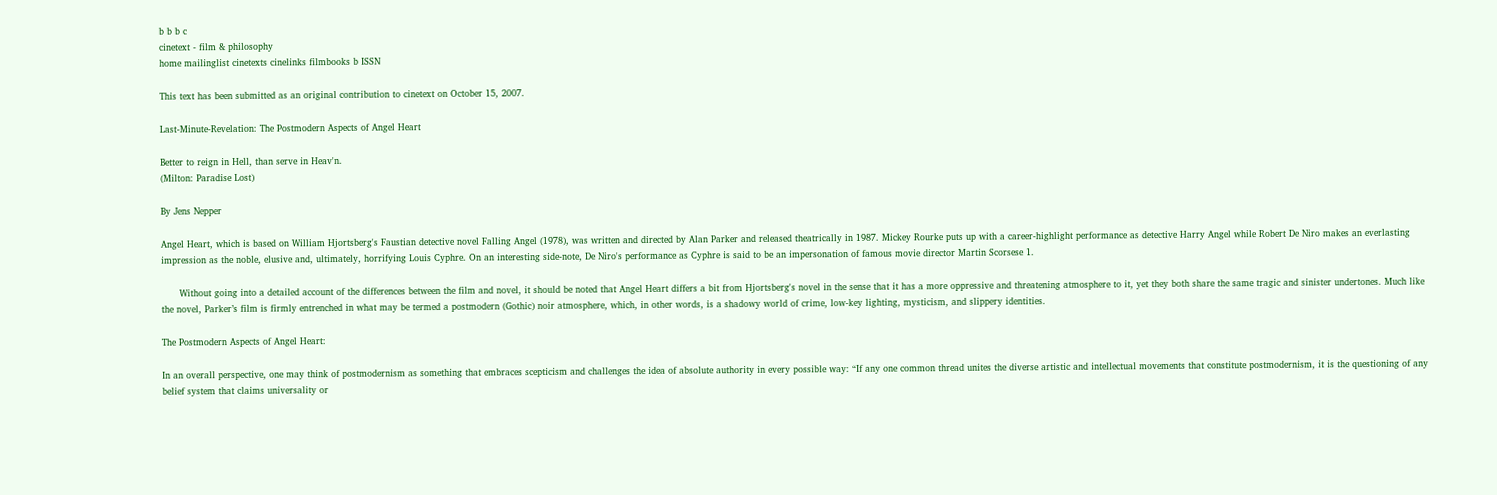b b b c
cinetext - film & philosophy
home mailinglist cinetexts cinelinks filmbooks b ISSN

This text has been submitted as an original contribution to cinetext on October 15, 2007.

Last-Minute-Revelation: The Postmodern Aspects of Angel Heart

Better to reign in Hell, than serve in Heav'n.
(Milton: Paradise Lost)

By Jens Nepper

Angel Heart, which is based on William Hjortsberg's Faustian detective novel Falling Angel (1978), was written and directed by Alan Parker and released theatrically in 1987. Mickey Rourke puts up with a career-highlight performance as detective Harry Angel while Robert De Niro makes an everlasting impression as the noble, elusive and, ultimately, horrifying Louis Cyphre. On an interesting side-note, De Niro's performance as Cyphre is said to be an impersonation of famous movie director Martin Scorsese 1.

      Without going into a detailed account of the differences between the film and novel, it should be noted that Angel Heart differs a bit from Hjortsberg's novel in the sense that it has a more oppressive and threatening atmosphere to it, yet they both share the same tragic and sinister undertones. Much like the novel, Parker’s film is firmly entrenched in what may be termed a postmodern (Gothic) noir atmosphere, which, in other words, is a shadowy world of crime, low-key lighting, mysticism, and slippery identities.

The Postmodern Aspects of Angel Heart:

In an overall perspective, one may think of postmodernism as something that embraces scepticism and challenges the idea of absolute authority in every possible way: “If any one common thread unites the diverse artistic and intellectual movements that constitute postmodernism, it is the questioning of any belief system that claims universality or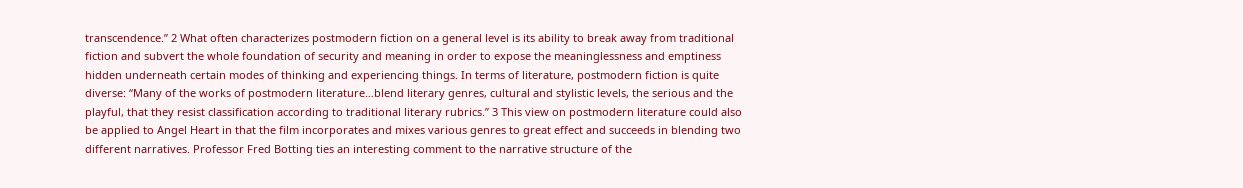transcendence.” 2 What often characterizes postmodern fiction on a general level is its ability to break away from traditional fiction and subvert the whole foundation of security and meaning in order to expose the meaninglessness and emptiness hidden underneath certain modes of thinking and experiencing things. In terms of literature, postmodern fiction is quite diverse: “Many of the works of postmodern literature…blend literary genres, cultural and stylistic levels, the serious and the playful, that they resist classification according to traditional literary rubrics.” 3 This view on postmodern literature could also be applied to Angel Heart in that the film incorporates and mixes various genres to great effect and succeeds in blending two different narratives. Professor Fred Botting ties an interesting comment to the narrative structure of the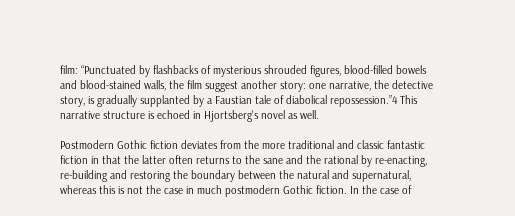film: “Punctuated by flashbacks of mysterious shrouded figures, blood-filled bowels and blood-stained walls, the film suggest another story: one narrative, the detective story, is gradually supplanted by a Faustian tale of diabolical repossession.”4 This narrative structure is echoed in Hjortsberg's novel as well.

Postmodern Gothic fiction deviates from the more traditional and classic fantastic fiction in that the latter often returns to the sane and the rational by re-enacting, re-building and restoring the boundary between the natural and supernatural, whereas this is not the case in much postmodern Gothic fiction. In the case of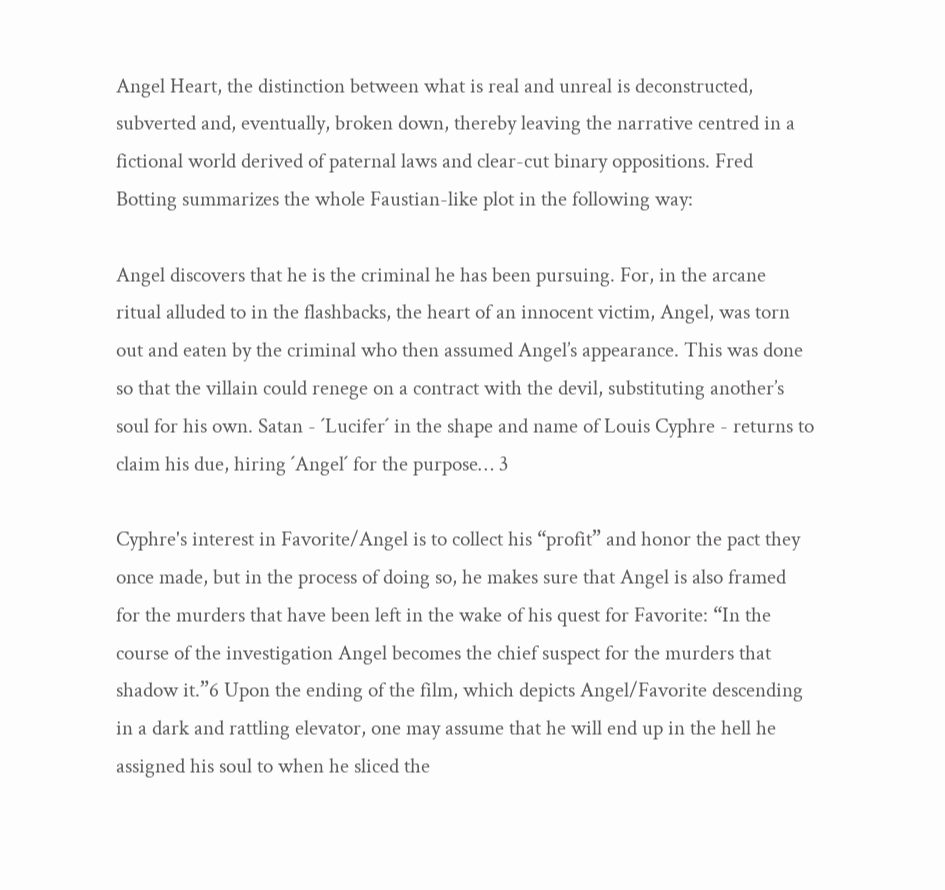Angel Heart, the distinction between what is real and unreal is deconstructed, subverted and, eventually, broken down, thereby leaving the narrative centred in a fictional world derived of paternal laws and clear-cut binary oppositions. Fred Botting summarizes the whole Faustian-like plot in the following way:

Angel discovers that he is the criminal he has been pursuing. For, in the arcane ritual alluded to in the flashbacks, the heart of an innocent victim, Angel, was torn out and eaten by the criminal who then assumed Angel’s appearance. This was done so that the villain could renege on a contract with the devil, substituting another’s soul for his own. Satan - ´Lucifer´ in the shape and name of Louis Cyphre - returns to claim his due, hiring ´Angel´ for the purpose… 3

Cyphre's interest in Favorite/Angel is to collect his “profit” and honor the pact they once made, but in the process of doing so, he makes sure that Angel is also framed for the murders that have been left in the wake of his quest for Favorite: “In the course of the investigation Angel becomes the chief suspect for the murders that shadow it.”6 Upon the ending of the film, which depicts Angel/Favorite descending in a dark and rattling elevator, one may assume that he will end up in the hell he assigned his soul to when he sliced the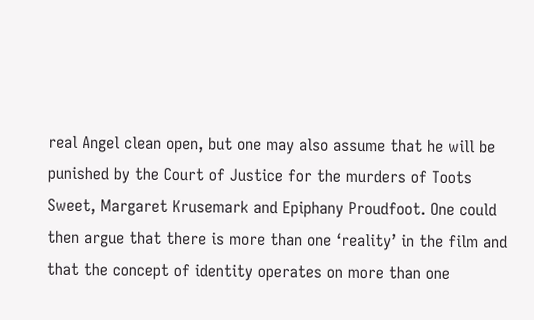real Angel clean open, but one may also assume that he will be punished by the Court of Justice for the murders of Toots Sweet, Margaret Krusemark and Epiphany Proudfoot. One could then argue that there is more than one ‘reality’ in the film and that the concept of identity operates on more than one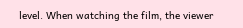level. When watching the film, the viewer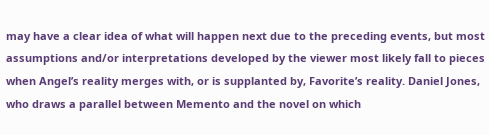may have a clear idea of what will happen next due to the preceding events, but most assumptions and/or interpretations developed by the viewer most likely fall to pieces when Angel’s reality merges with, or is supplanted by, Favorite’s reality. Daniel Jones, who draws a parallel between Memento and the novel on which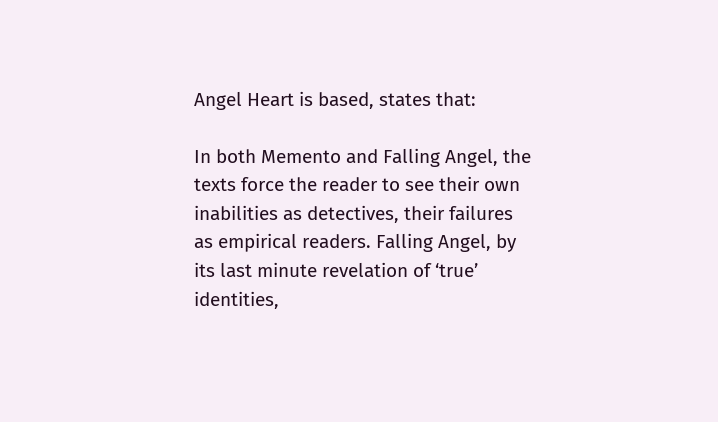Angel Heart is based, states that:

In both Memento and Falling Angel, the texts force the reader to see their own inabilities as detectives, their failures as empirical readers. Falling Angel, by its last minute revelation of ‘true’ identities,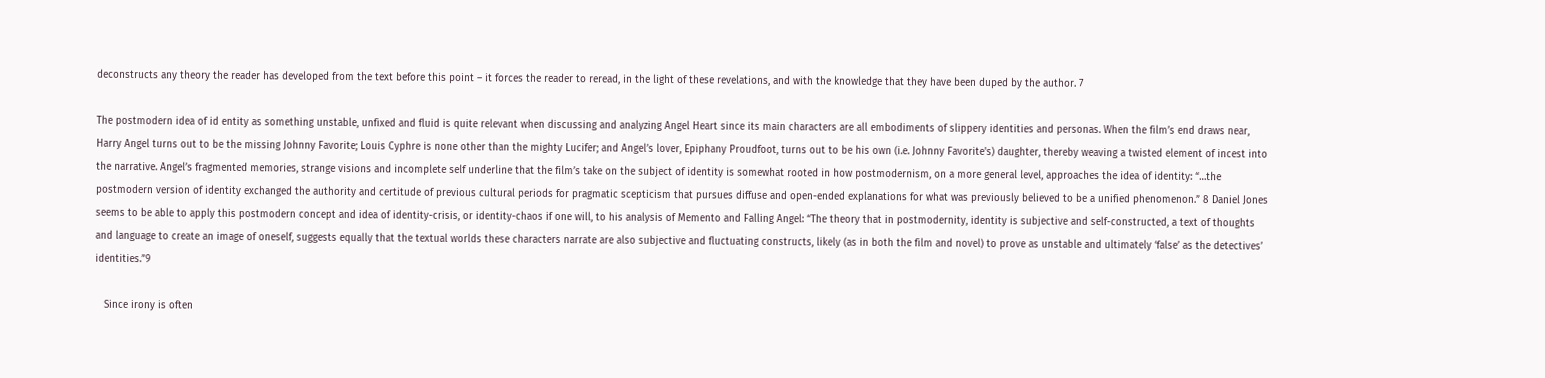deconstructs any theory the reader has developed from the text before this point – it forces the reader to reread, in the light of these revelations, and with the knowledge that they have been duped by the author. 7

The postmodern idea of id entity as something unstable, unfixed and fluid is quite relevant when discussing and analyzing Angel Heart since its main characters are all embodiments of slippery identities and personas. When the film’s end draws near, Harry Angel turns out to be the missing Johnny Favorite; Louis Cyphre is none other than the mighty Lucifer; and Angel’s lover, Epiphany Proudfoot, turns out to be his own (i.e. Johnny Favorite's) daughter, thereby weaving a twisted element of incest into the narrative. Angel’s fragmented memories, strange visions and incomplete self underline that the film’s take on the subject of identity is somewhat rooted in how postmodernism, on a more general level, approaches the idea of identity: “…the postmodern version of identity exchanged the authority and certitude of previous cultural periods for pragmatic scepticism that pursues diffuse and open-ended explanations for what was previously believed to be a unified phenomenon.” 8 Daniel Jones seems to be able to apply this postmodern concept and idea of identity-crisis, or identity-chaos if one will, to his analysis of Memento and Falling Angel: “The theory that in postmodernity, identity is subjective and self-constructed, a text of thoughts and language to create an image of oneself, suggests equally that the textual worlds these characters narrate are also subjective and fluctuating constructs, likely (as in both the film and novel) to prove as unstable and ultimately ‘false’ as the detectives’ identities.”9

   Since irony is often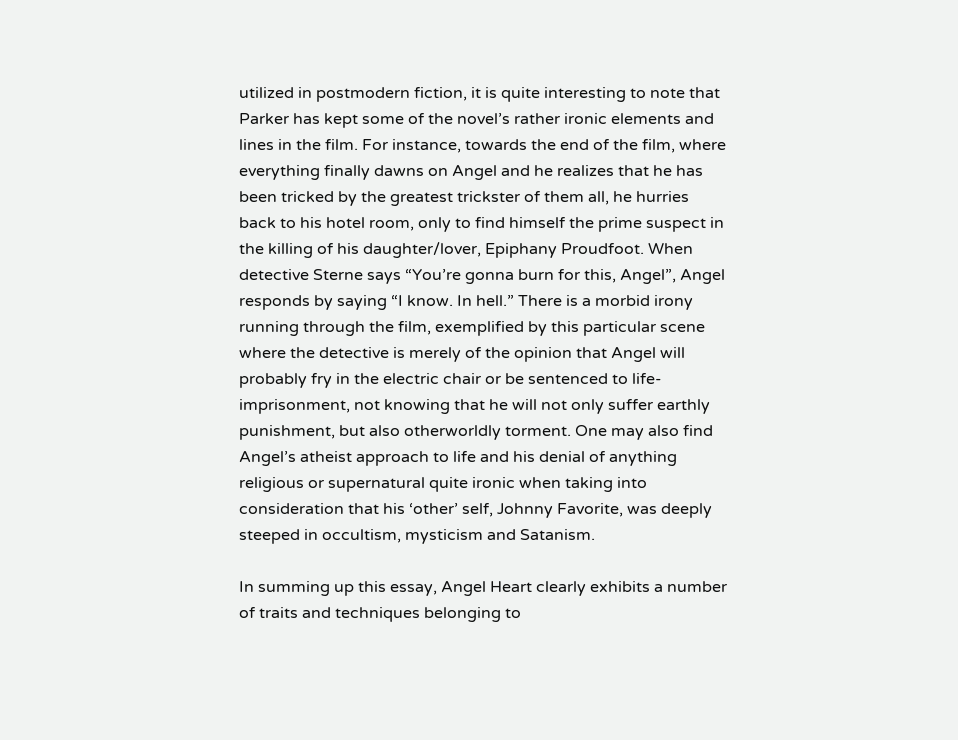utilized in postmodern fiction, it is quite interesting to note that Parker has kept some of the novel’s rather ironic elements and lines in the film. For instance, towards the end of the film, where everything finally dawns on Angel and he realizes that he has been tricked by the greatest trickster of them all, he hurries back to his hotel room, only to find himself the prime suspect in the killing of his daughter/lover, Epiphany Proudfoot. When detective Sterne says “You’re gonna burn for this, Angel”, Angel responds by saying “I know. In hell.” There is a morbid irony running through the film, exemplified by this particular scene where the detective is merely of the opinion that Angel will probably fry in the electric chair or be sentenced to life-imprisonment, not knowing that he will not only suffer earthly punishment, but also otherworldly torment. One may also find Angel’s atheist approach to life and his denial of anything religious or supernatural quite ironic when taking into consideration that his ‘other’ self, Johnny Favorite, was deeply steeped in occultism, mysticism and Satanism.

In summing up this essay, Angel Heart clearly exhibits a number of traits and techniques belonging to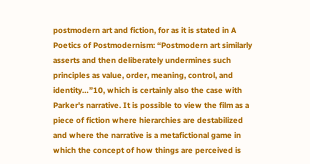postmodern art and fiction, for as it is stated in A Poetics of Postmodernism: “Postmodern art similarly asserts and then deliberately undermines such principles as value, order, meaning, control, and identity…”10, which is certainly also the case with Parker's narrative. It is possible to view the film as a piece of fiction where hierarchies are destabilized and where the narrative is a metafictional game in which the concept of how things are perceived is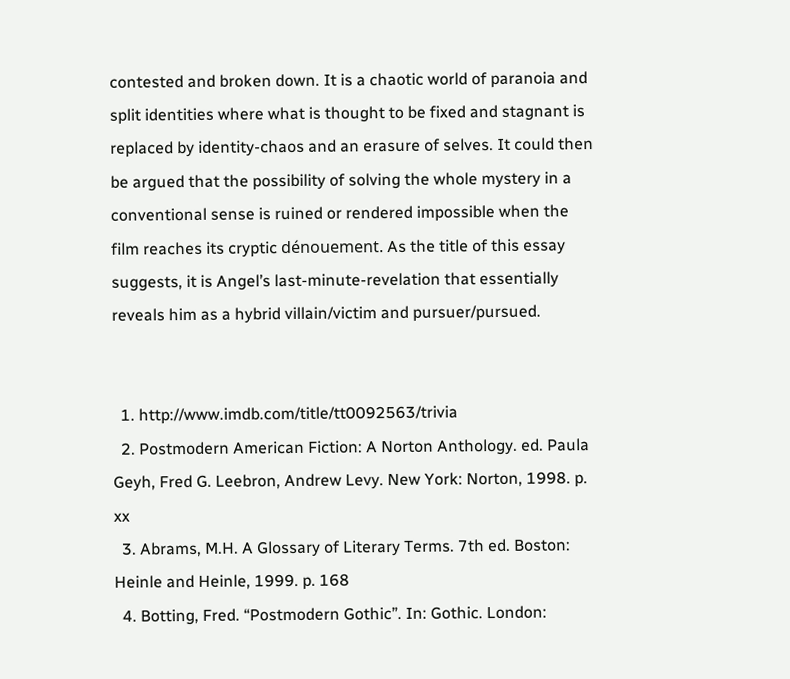contested and broken down. It is a chaotic world of paranoia and split identities where what is thought to be fixed and stagnant is replaced by identity-chaos and an erasure of selves. It could then be argued that the possibility of solving the whole mystery in a conventional sense is ruined or rendered impossible when the film reaches its cryptic dénouement. As the title of this essay suggests, it is Angel’s last-minute-revelation that essentially reveals him as a hybrid villain/victim and pursuer/pursued.


  1. http://www.imdb.com/title/tt0092563/trivia
  2. Postmodern American Fiction: A Norton Anthology. ed. Paula Geyh, Fred G. Leebron, Andrew Levy. New York: Norton, 1998. p. xx
  3. Abrams, M.H. A Glossary of Literary Terms. 7th ed. Boston: Heinle and Heinle, 1999. p. 168
  4. Botting, Fred. “Postmodern Gothic”. In: Gothic. London: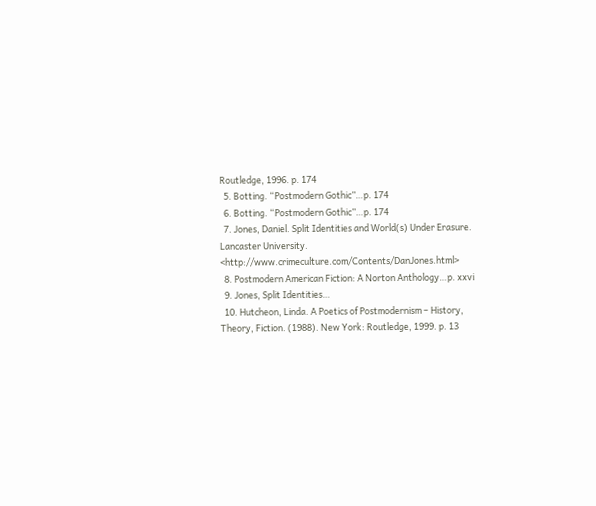Routledge, 1996. p. 174
  5. Botting. “Postmodern Gothic”…p. 174
  6. Botting. “Postmodern Gothic”…p. 174
  7. Jones, Daniel. Split Identities and World(s) Under Erasure. Lancaster University. <http://www.crimeculture.com/Contents/DanJones.html>
  8. Postmodern American Fiction: A Norton Anthology…p. xxvi
  9. Jones, Split Identities…
  10. Hutcheon, Linda. A Poetics of Postmodernism – History, Theory, Fiction. (1988). New York: Routledge, 1999. p. 13